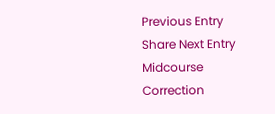Previous Entry Share Next Entry
Midcourse Correction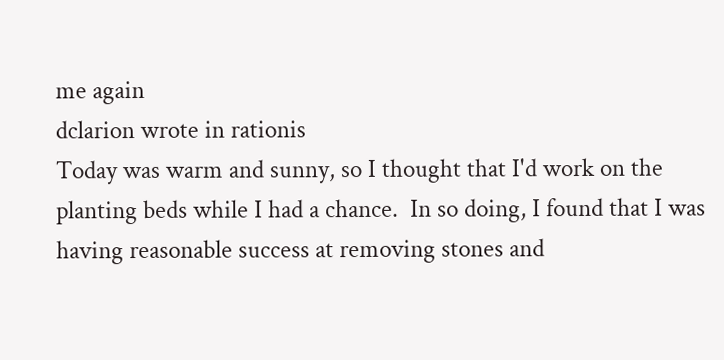me again
dclarion wrote in rationis
Today was warm and sunny, so I thought that I'd work on the planting beds while I had a chance.  In so doing, I found that I was having reasonable success at removing stones and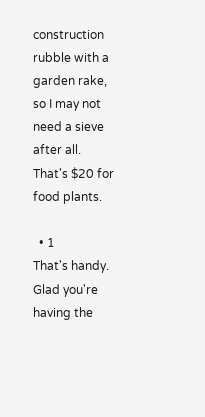construction rubble with a garden rake, so I may not need a sieve after all.  That's $20 for food plants.

  • 1
That's handy. Glad you're having the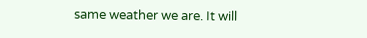same weather we are. It will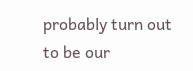probably turn out to be our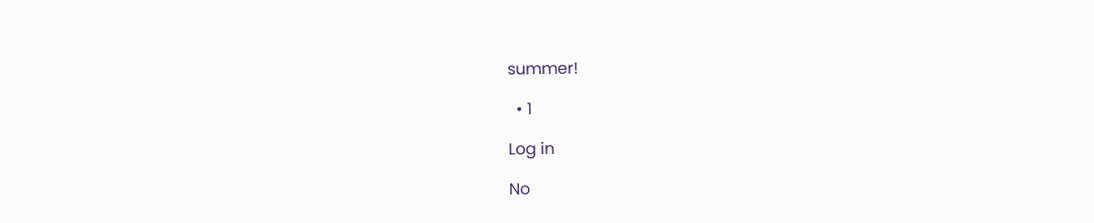summer!

  • 1

Log in

No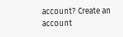account? Create an account